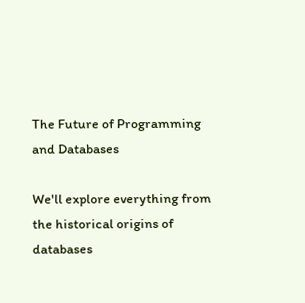The Future of Programming and Databases

We'll explore everything from the historical origins of databases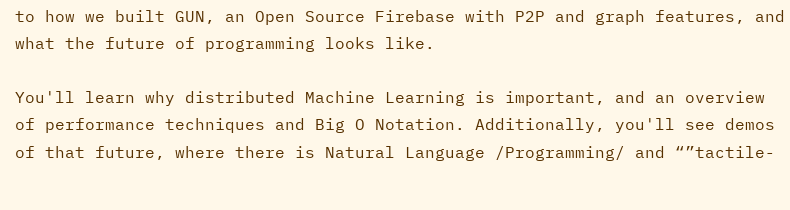to how we built GUN, an Open Source Firebase with P2P and graph features, and what the future of programming looks like.

You'll learn why distributed Machine Learning is important, and an overview of performance techniques and Big O Notation. Additionally, you'll see demos of that future, where there is Natural Language /Programming/ and “”tactile-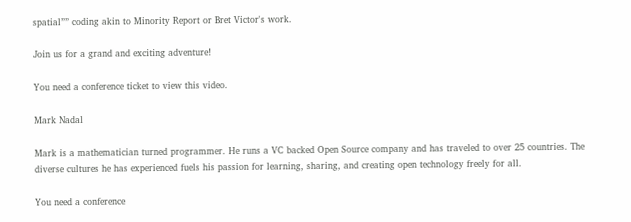spatial”” coding akin to Minority Report or Bret Victor's work.

Join us for a grand and exciting adventure!

You need a conference ticket to view this video.

Mark Nadal

Mark is a mathematician turned programmer. He runs a VC backed Open Source company and has traveled to over 25 countries. The diverse cultures he has experienced fuels his passion for learning, sharing, and creating open technology freely for all.

You need a conference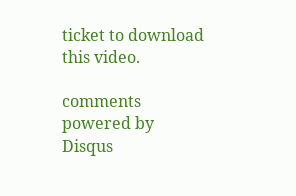ticket to download this video.

comments powered by Disqus